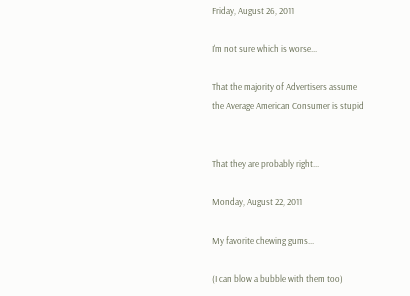Friday, August 26, 2011

I'm not sure which is worse...

That the majority of Advertisers assume
the Average American Consumer is stupid


That they are probably right...

Monday, August 22, 2011

My favorite chewing gums...

(I can blow a bubble with them too)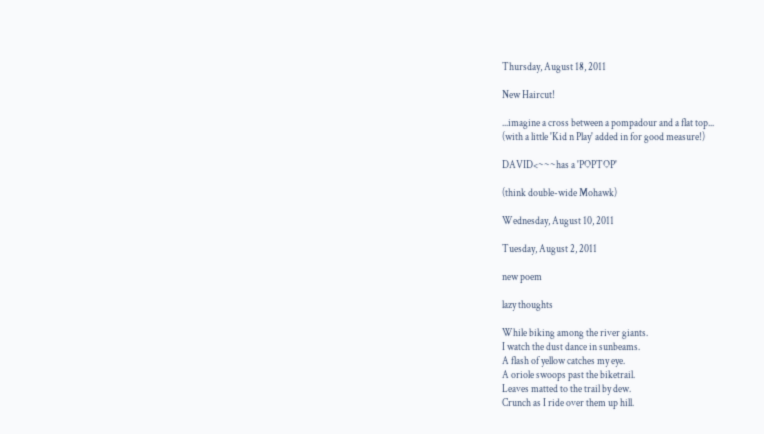Thursday, August 18, 2011

New Haircut!

...imagine a cross between a pompadour and a flat top...
(with a little 'Kid n Play' added in for good measure!)

DAVID<~~~has a 'POPTOP'

(think double-wide Mohawk)

Wednesday, August 10, 2011

Tuesday, August 2, 2011

new poem

lazy thoughts

While biking among the river giants.
I watch the dust dance in sunbeams.
A flash of yellow catches my eye.
A oriole swoops past the biketrail.
Leaves matted to the trail by dew.
Crunch as I ride over them up hill.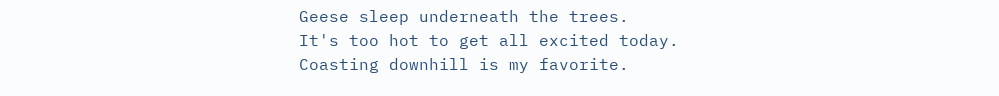Geese sleep underneath the trees.
It's too hot to get all excited today.
Coasting downhill is my favorite.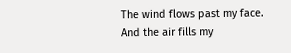The wind flows past my face.
And the air fills my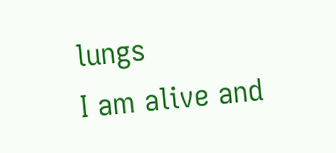lungs
I am alive and